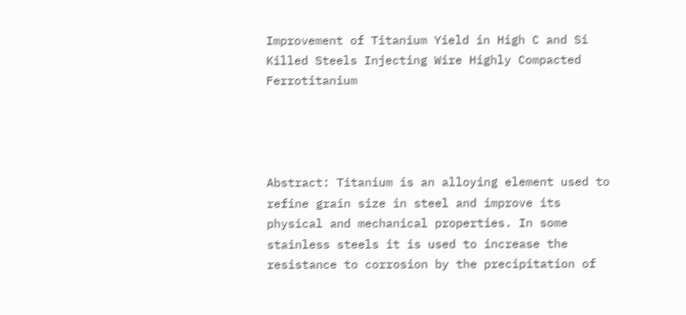Improvement of Titanium Yield in High C and Si Killed Steels Injecting Wire Highly Compacted Ferrotitanium




Abstract: Titanium is an alloying element used to refine grain size in steel and improve its physical and mechanical properties. In some stainless steels it is used to increase the resistance to corrosion by the precipitation of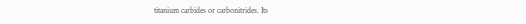titanium carbides or carbonitrides. Its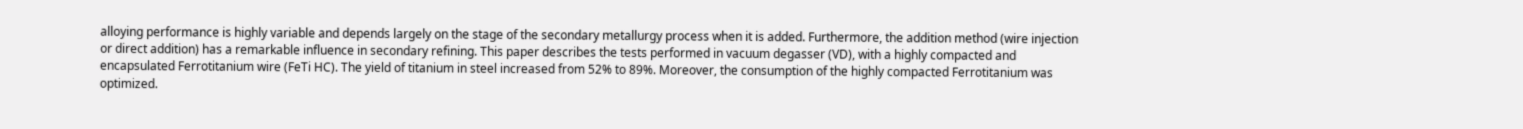alloying performance is highly variable and depends largely on the stage of the secondary metallurgy process when it is added. Furthermore, the addition method (wire injection or direct addition) has a remarkable influence in secondary refining. This paper describes the tests performed in vacuum degasser (VD), with a highly compacted and encapsulated Ferrotitanium wire (FeTi HC). The yield of titanium in steel increased from 52% to 89%. Moreover, the consumption of the highly compacted Ferrotitanium was optimized.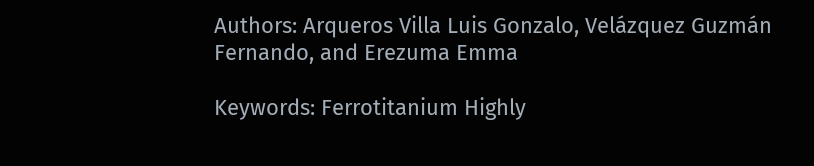Authors: Arqueros Villa Luis Gonzalo, Velázquez Guzmán Fernando, and Erezuma Emma

Keywords: Ferrotitanium Highly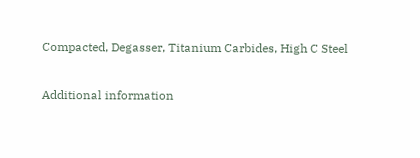Compacted, Degasser, Titanium Carbides, High C Steel

Additional information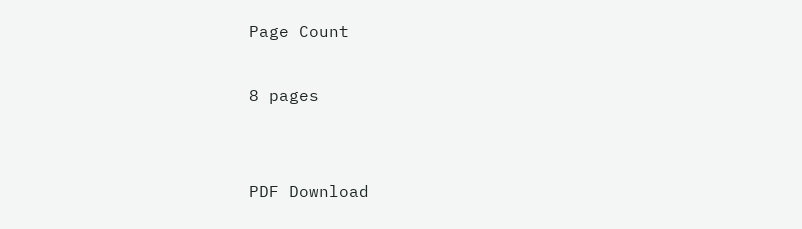Page Count

8 pages


PDF Download